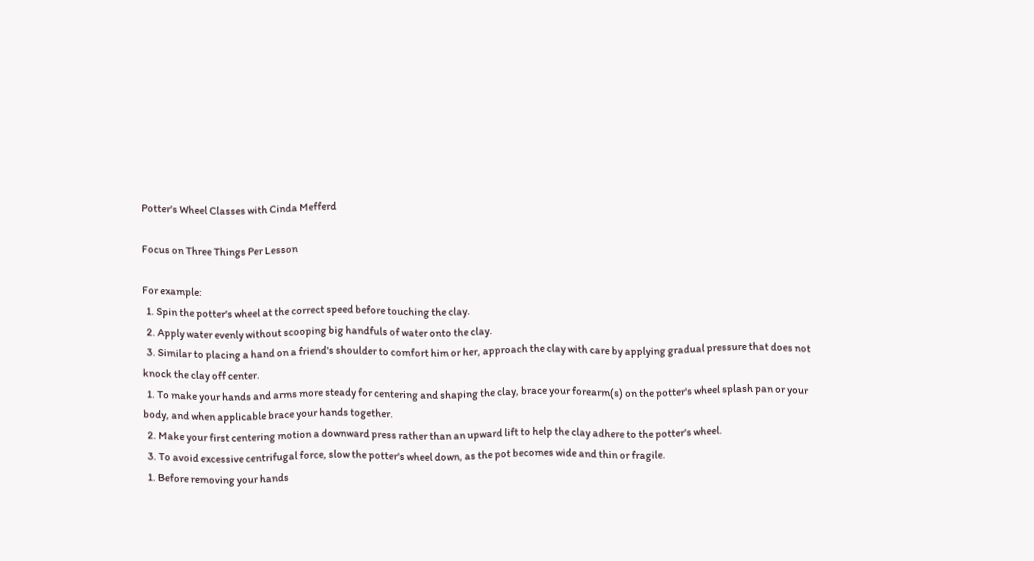Potter's Wheel Classes with Cinda Mefferd

Focus on Three Things Per Lesson

For example:
  1. Spin the potter's wheel at the correct speed before touching the clay.
  2. Apply water evenly without scooping big handfuls of water onto the clay.
  3. Similar to placing a hand on a friend's shoulder to comfort him or her, approach the clay with care by applying gradual pressure that does not knock the clay off center.
  1. To make your hands and arms more steady for centering and shaping the clay, brace your forearm(s) on the potter's wheel splash pan or your body, and when applicable brace your hands together.
  2. Make your first centering motion a downward press rather than an upward lift to help the clay adhere to the potter's wheel.
  3. To avoid excessive centrifugal force, slow the potter's wheel down, as the pot becomes wide and thin or fragile.
  1. Before removing your hands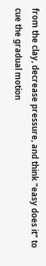from the clay, decrease pressure, and think "easy does it" to cue the gradual motion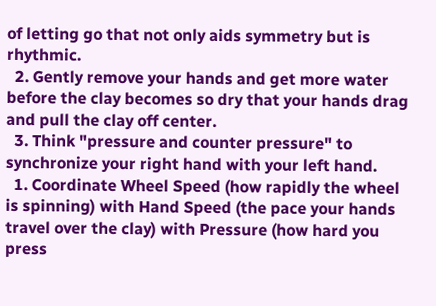of letting go that not only aids symmetry but is rhythmic.
  2. Gently remove your hands and get more water before the clay becomes so dry that your hands drag and pull the clay off center.
  3. Think "pressure and counter pressure" to synchronize your right hand with your left hand.
  1. Coordinate Wheel Speed (how rapidly the wheel is spinning) with Hand Speed (the pace your hands travel over the clay) with Pressure (how hard you press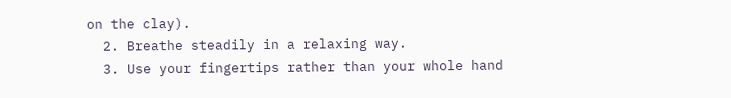on the clay).
  2. Breathe steadily in a relaxing way.
  3. Use your fingertips rather than your whole hand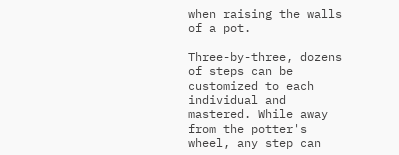when raising the walls of a pot.

Three-by-three, dozens of steps can be customized to each individual and mastered. While away from the potter's wheel, any step can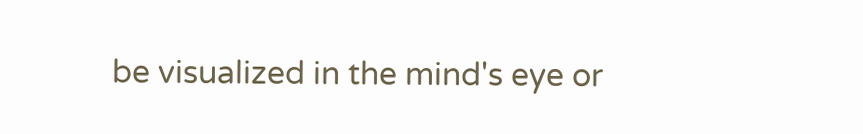be visualized in the mind's eye or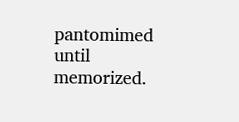pantomimed until memorized.